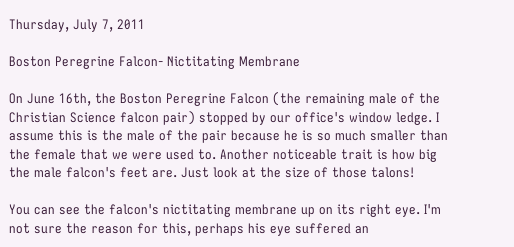Thursday, July 7, 2011

Boston Peregrine Falcon- Nictitating Membrane

On June 16th, the Boston Peregrine Falcon (the remaining male of the Christian Science falcon pair) stopped by our office's window ledge. I assume this is the male of the pair because he is so much smaller than the female that we were used to. Another noticeable trait is how big the male falcon's feet are. Just look at the size of those talons!

You can see the falcon's nictitating membrane up on its right eye. I'm not sure the reason for this, perhaps his eye suffered an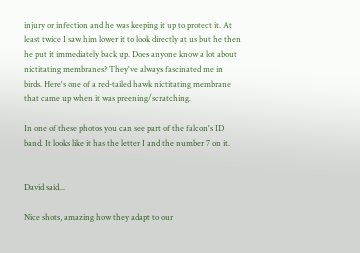injury or infection and he was keeping it up to protect it. At least twice I saw him lower it to look directly at us but he then he put it immediately back up. Does anyone know a lot about nictitating membranes? They've always fascinated me in birds. Here's one of a red-tailed hawk nictitating membrane that came up when it was preening/scratching.

In one of these photos you can see part of the falcon's ID band. It looks like it has the letter I and the number 7 on it.


David said...

Nice shots, amazing how they adapt to our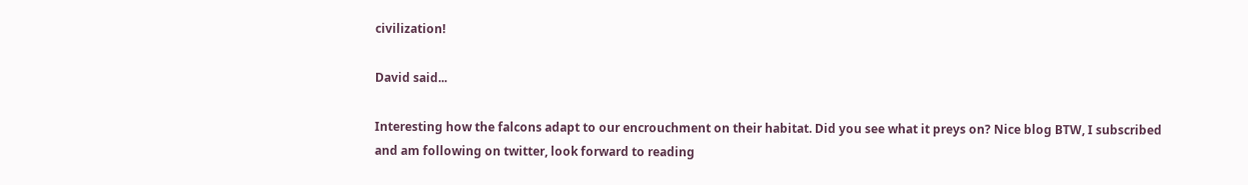civilization!

David said...

Interesting how the falcons adapt to our encrouchment on their habitat. Did you see what it preys on? Nice blog BTW, I subscribed and am following on twitter, look forward to reading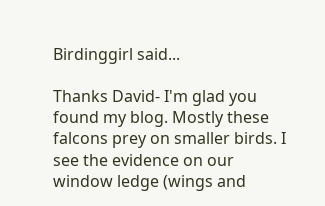Birdinggirl said...

Thanks David- I'm glad you found my blog. Mostly these falcons prey on smaller birds. I see the evidence on our window ledge (wings and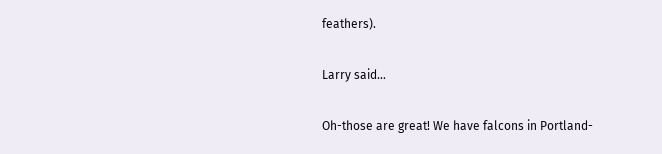feathers).

Larry said...

Oh-those are great! We have falcons in Portland-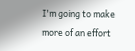I'm going to make more of an effort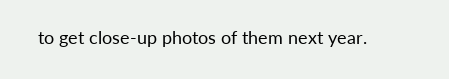to get close-up photos of them next year.